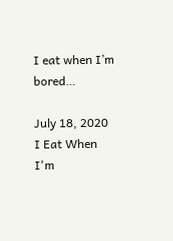I eat when I’m bored…

July 18, 2020
I Eat When I'm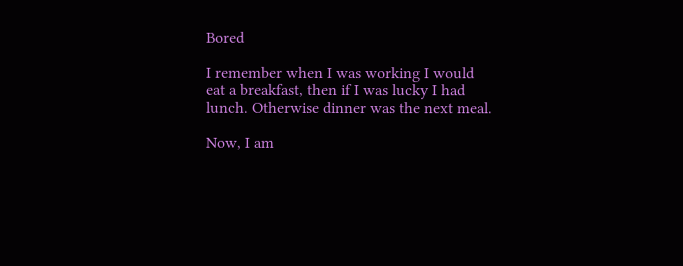Bored

I remember when I was working I would eat a breakfast, then if I was lucky I had lunch. Otherwise dinner was the next meal.

Now, I am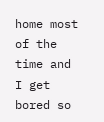home most of the time and I get bored so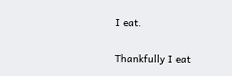I eat.

Thankfully I eat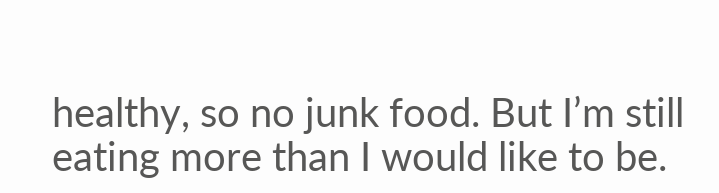healthy, so no junk food. But I’m still eating more than I would like to be.